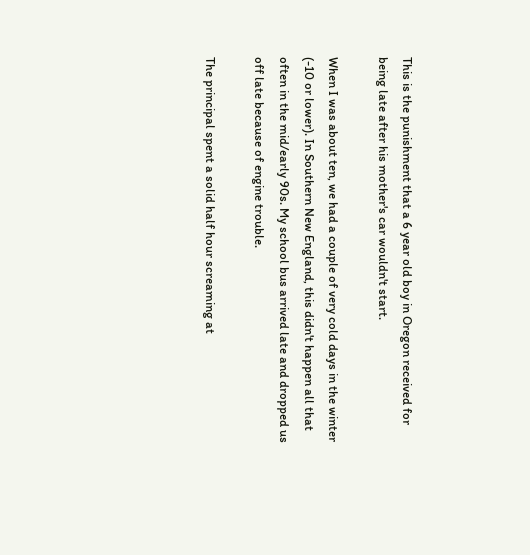This is the punishment that a 6 year old boy in Oregon received for being late after his mother's car wouldn't start.

When I was about ten, we had a couple of very cold days in the winter (-10 or lower). In Southern New England, this didn't happen all that often in the mid/early 90s. My school bus arrived late and dropped us off late because of engine trouble.

The principal spent a solid half hour screaming at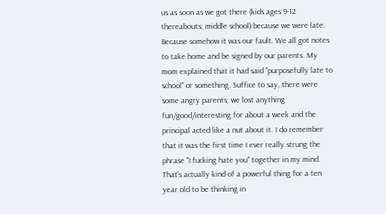us as soon as we got there (kids ages 9-12 thereabouts; middle school) because we were late. Because somehow it was our fault. We all got notes to take home and be signed by our parents. My mom explained that it had said "purposefully late to school" or something. Suffice to say, there were some angry parents; we lost anything fun/good/interesting for about a week and the principal acted like a nut about it. I do remember that it was the first time I ever really strung the phrase "I fucking hate you" together in my mind. That's actually kind of a powerful thing for a ten year old to be thinking in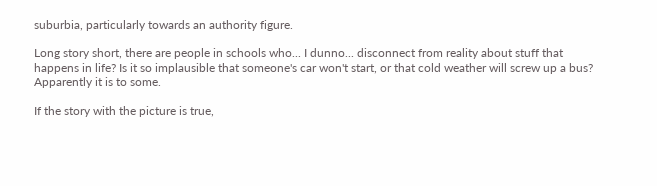suburbia, particularly towards an authority figure.

Long story short, there are people in schools who... I dunno... disconnect from reality about stuff that happens in life? Is it so implausible that someone's car won't start, or that cold weather will screw up a bus? Apparently it is to some.

If the story with the picture is true,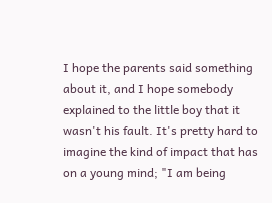I hope the parents said something about it, and I hope somebody explained to the little boy that it wasn't his fault. It's pretty hard to imagine the kind of impact that has on a young mind; "I am being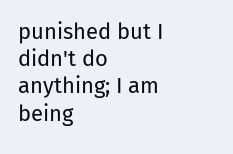punished but I didn't do anything; I am being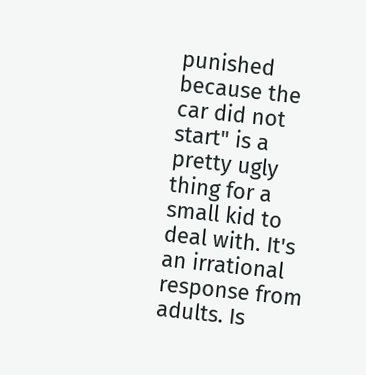punished because the car did not start" is a pretty ugly thing for a small kid to deal with. It's an irrational response from adults. Is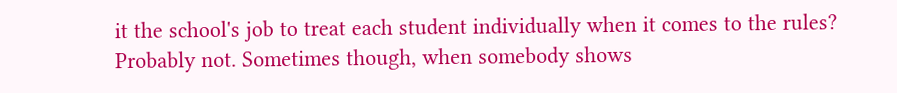it the school's job to treat each student individually when it comes to the rules? Probably not. Sometimes though, when somebody shows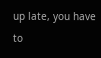up late, you have to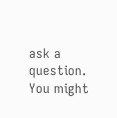ask a question. You might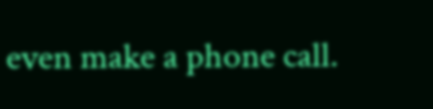even make a phone call.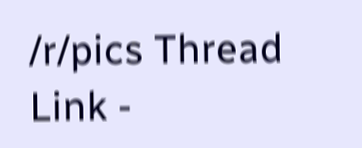/r/pics Thread Link -